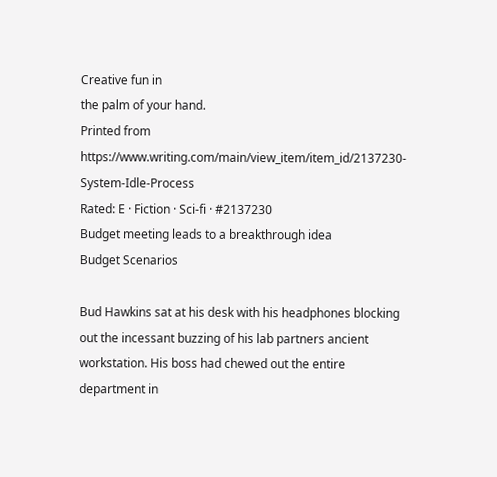Creative fun in
the palm of your hand.
Printed from https://www.writing.com/main/view_item/item_id/2137230-System-Idle-Process
Rated: E · Fiction · Sci-fi · #2137230
Budget meeting leads to a breakthrough idea
Budget Scenarios

Bud Hawkins sat at his desk with his headphones blocking out the incessant buzzing of his lab partners ancient workstation. His boss had chewed out the entire department in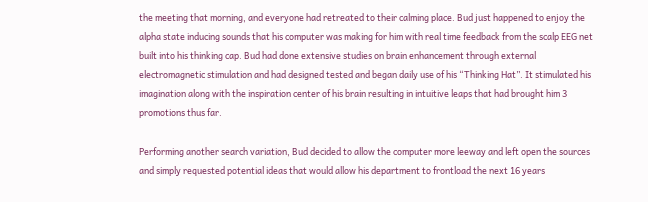the meeting that morning, and everyone had retreated to their calming place. Bud just happened to enjoy the alpha state inducing sounds that his computer was making for him with real time feedback from the scalp EEG net built into his thinking cap. Bud had done extensive studies on brain enhancement through external electromagnetic stimulation and had designed tested and began daily use of his “Thinking Hat”. It stimulated his imagination along with the inspiration center of his brain resulting in intuitive leaps that had brought him 3 promotions thus far.

Performing another search variation, Bud decided to allow the computer more leeway and left open the sources and simply requested potential ideas that would allow his department to frontload the next 16 years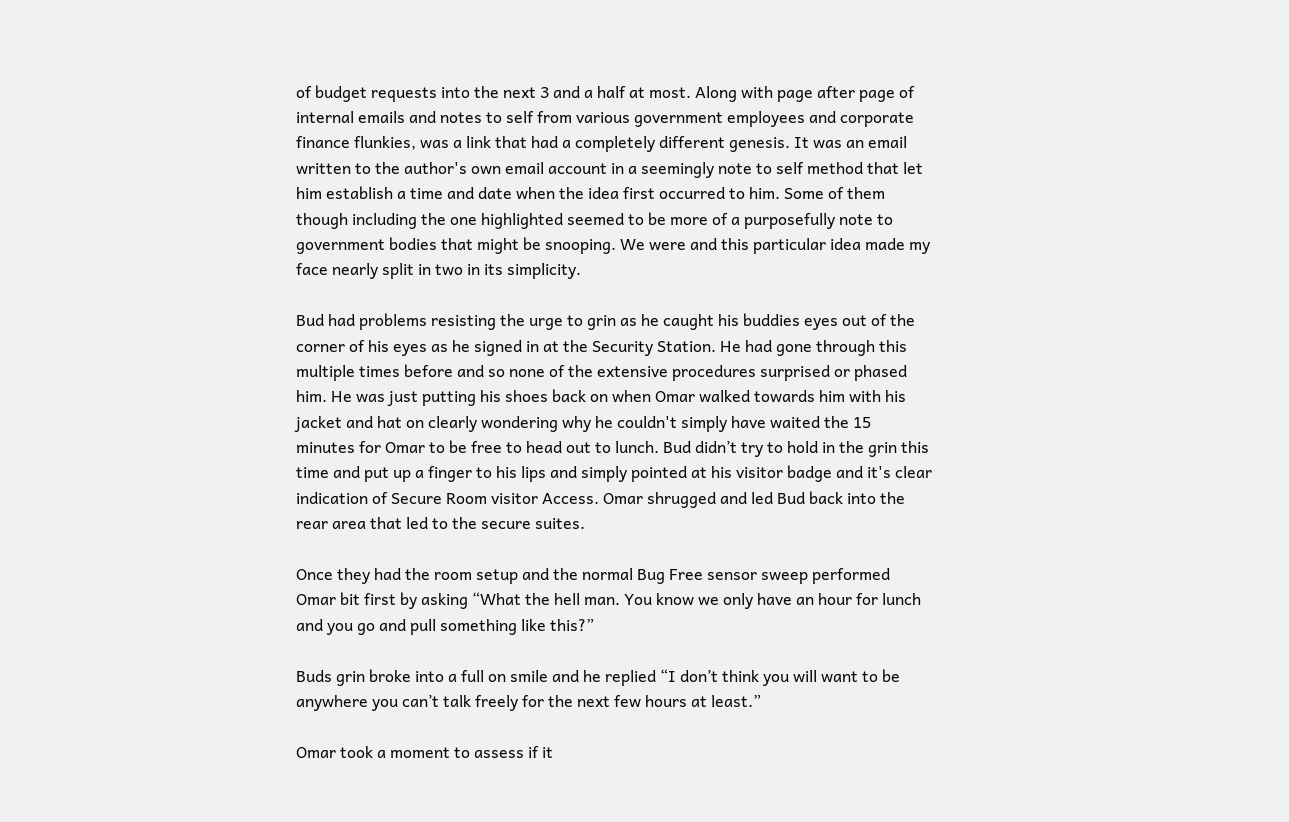of budget requests into the next 3 and a half at most. Along with page after page of internal emails and notes to self from various government employees and corporate finance flunkies, was a link that had a completely different genesis. It was an email written to the author's own email account in a seemingly note to self method that let him establish a time and date when the idea first occurred to him. Some of them though including the one highlighted seemed to be more of a purposefully note to government bodies that might be snooping. We were and this particular idea made my face nearly split in two in its simplicity.

Bud had problems resisting the urge to grin as he caught his buddies eyes out of the corner of his eyes as he signed in at the Security Station. He had gone through this multiple times before and so none of the extensive procedures surprised or phased him. He was just putting his shoes back on when Omar walked towards him with his jacket and hat on clearly wondering why he couldn't simply have waited the 15 minutes for Omar to be free to head out to lunch. Bud didn’t try to hold in the grin this time and put up a finger to his lips and simply pointed at his visitor badge and it's clear indication of Secure Room visitor Access. Omar shrugged and led Bud back into the rear area that led to the secure suites.

Once they had the room setup and the normal Bug Free sensor sweep performed Omar bit first by asking “What the hell man. You know we only have an hour for lunch and you go and pull something like this?”

Buds grin broke into a full on smile and he replied “I don’t think you will want to be anywhere you can’t talk freely for the next few hours at least.”

Omar took a moment to assess if it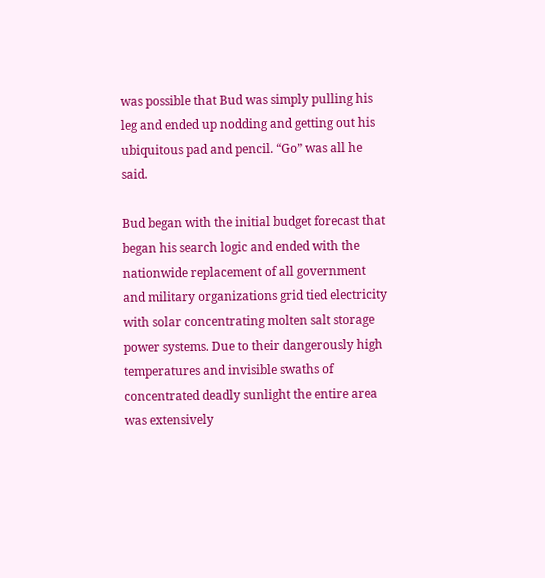was possible that Bud was simply pulling his leg and ended up nodding and getting out his ubiquitous pad and pencil. “Go” was all he said.

Bud began with the initial budget forecast that began his search logic and ended with the nationwide replacement of all government and military organizations grid tied electricity with solar concentrating molten salt storage power systems. Due to their dangerously high temperatures and invisible swaths of concentrated deadly sunlight the entire area was extensively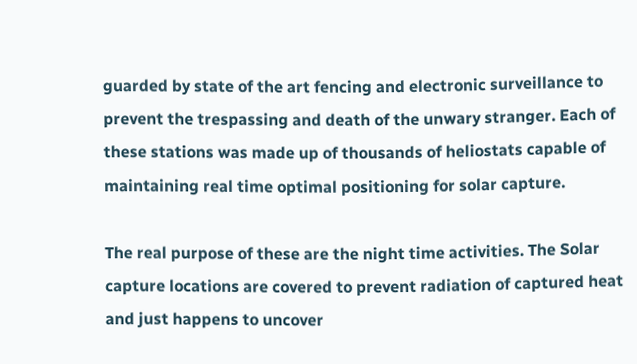guarded by state of the art fencing and electronic surveillance to prevent the trespassing and death of the unwary stranger. Each of these stations was made up of thousands of heliostats capable of maintaining real time optimal positioning for solar capture.

The real purpose of these are the night time activities. The Solar capture locations are covered to prevent radiation of captured heat and just happens to uncover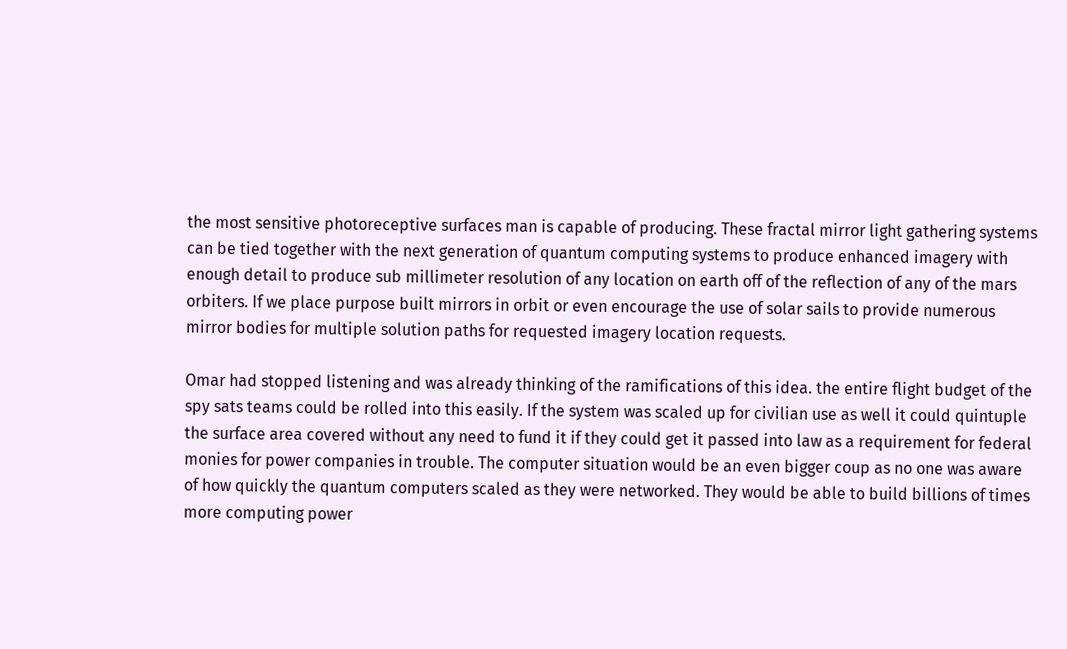the most sensitive photoreceptive surfaces man is capable of producing. These fractal mirror light gathering systems can be tied together with the next generation of quantum computing systems to produce enhanced imagery with enough detail to produce sub millimeter resolution of any location on earth off of the reflection of any of the mars orbiters. If we place purpose built mirrors in orbit or even encourage the use of solar sails to provide numerous mirror bodies for multiple solution paths for requested imagery location requests.

Omar had stopped listening and was already thinking of the ramifications of this idea. the entire flight budget of the spy sats teams could be rolled into this easily. If the system was scaled up for civilian use as well it could quintuple the surface area covered without any need to fund it if they could get it passed into law as a requirement for federal monies for power companies in trouble. The computer situation would be an even bigger coup as no one was aware of how quickly the quantum computers scaled as they were networked. They would be able to build billions of times more computing power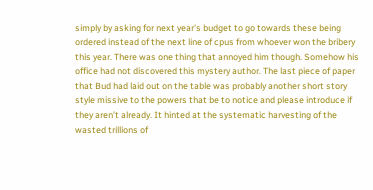simply by asking for next year's budget to go towards these being ordered instead of the next line of cpus from whoever won the bribery this year. There was one thing that annoyed him though. Somehow his office had not discovered this mystery author. The last piece of paper that Bud had laid out on the table was probably another short story style missive to the powers that be to notice and please introduce if they aren’t already. It hinted at the systematic harvesting of the wasted trillions of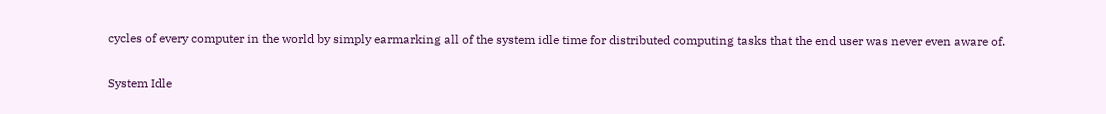cycles of every computer in the world by simply earmarking all of the system idle time for distributed computing tasks that the end user was never even aware of.

System Idle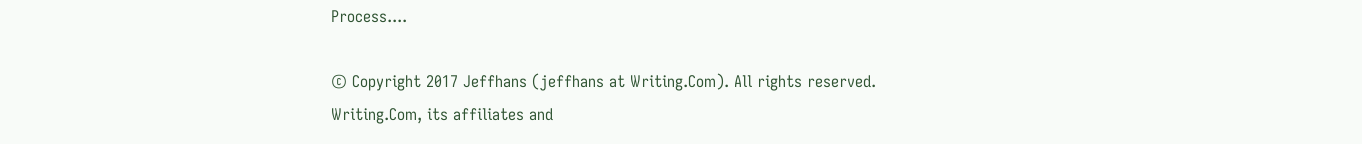Process....

© Copyright 2017 Jeffhans (jeffhans at Writing.Com). All rights reserved.
Writing.Com, its affiliates and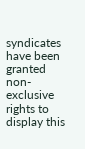syndicates have been granted non-exclusive rights to display this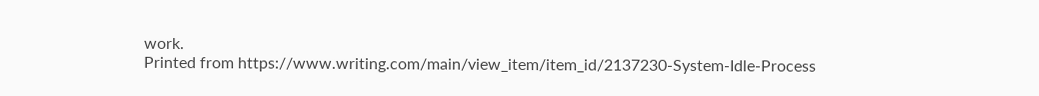work.
Printed from https://www.writing.com/main/view_item/item_id/2137230-System-Idle-Process